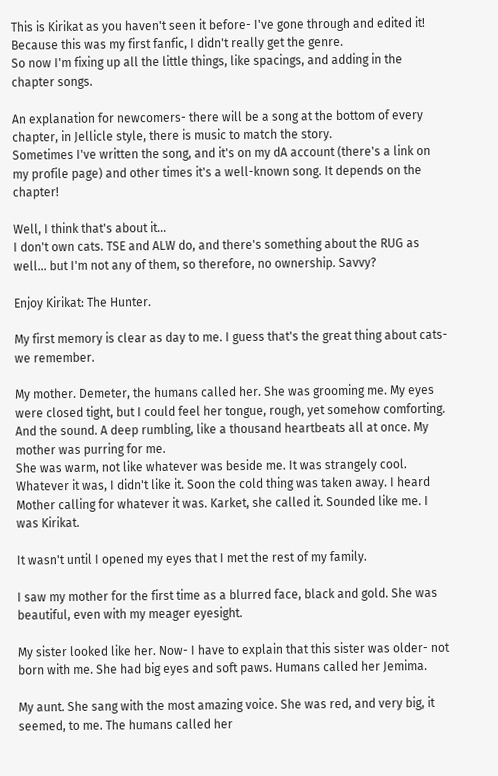This is Kirikat as you haven't seen it before- I've gone through and edited it!
Because this was my first fanfic, I didn't really get the genre.
So now I'm fixing up all the little things, like spacings, and adding in the chapter songs.

An explanation for newcomers- there will be a song at the bottom of every chapter, in Jellicle style, there is music to match the story.
Sometimes I've written the song, and it's on my dA account (there's a link on my profile page) and other times it's a well-known song. It depends on the chapter!

Well, I think that's about it...
I don't own cats. TSE and ALW do, and there's something about the RUG as well... but I'm not any of them, so therefore, no ownership. Savvy?

Enjoy Kirikat: The Hunter.

My first memory is clear as day to me. I guess that's the great thing about cats- we remember.

My mother. Demeter, the humans called her. She was grooming me. My eyes were closed tight, but I could feel her tongue, rough, yet somehow comforting. And the sound. A deep rumbling, like a thousand heartbeats all at once. My mother was purring for me.
She was warm, not like whatever was beside me. It was strangely cool. Whatever it was, I didn't like it. Soon the cold thing was taken away. I heard Mother calling for whatever it was. Karket, she called it. Sounded like me. I was Kirikat.

It wasn't until I opened my eyes that I met the rest of my family.

I saw my mother for the first time as a blurred face, black and gold. She was beautiful, even with my meager eyesight.

My sister looked like her. Now- I have to explain that this sister was older- not born with me. She had big eyes and soft paws. Humans called her Jemima.

My aunt. She sang with the most amazing voice. She was red, and very big, it seemed, to me. The humans called her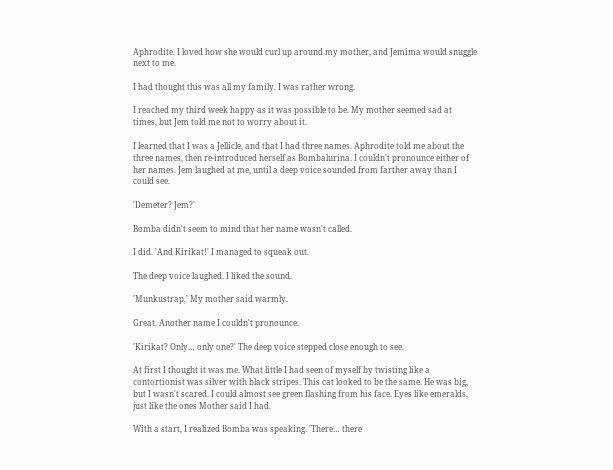Aphrodite. I loved how she would curl up around my mother, and Jemima would snuggle next to me.

I had thought this was all my family. I was rather wrong.

I reached my third week happy as it was possible to be. My mother seemed sad at times, but Jem told me not to worry about it.

I learned that I was a Jellicle, and that I had three names. Aphrodite told me about the three names, then re-introduced herself as Bombalurina. I couldn't pronounce either of her names. Jem laughed at me, until a deep voice sounded from farther away than I could see.

'Demeter? Jem?'

Bomba didn't seem to mind that her name wasn't called.

I did. 'And Kirikat!' I managed to squeak out.

The deep voice laughed. I liked the sound.

'Munkustrap,' My mother said warmly.

Great. Another name I couldn't pronounce.

'Kirikat? Only… only one?' The deep voice stepped close enough to see.

At first I thought it was me. What little I had seen of myself by twisting like a contortionist was silver with black stripes. This cat looked to be the same. He was big, but I wasn't scared. I could almost see green flashing from his face. Eyes like emeralds, just like the ones Mother said I had.

With a start, I realized Bomba was speaking. 'There… there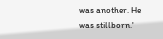was another. He was stillborn.'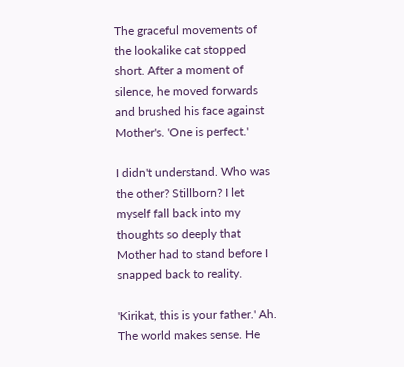The graceful movements of the lookalike cat stopped short. After a moment of silence, he moved forwards and brushed his face against Mother's. 'One is perfect.'

I didn't understand. Who was the other? Stillborn? I let myself fall back into my thoughts so deeply that Mother had to stand before I snapped back to reality.

'Kirikat, this is your father.' Ah. The world makes sense. He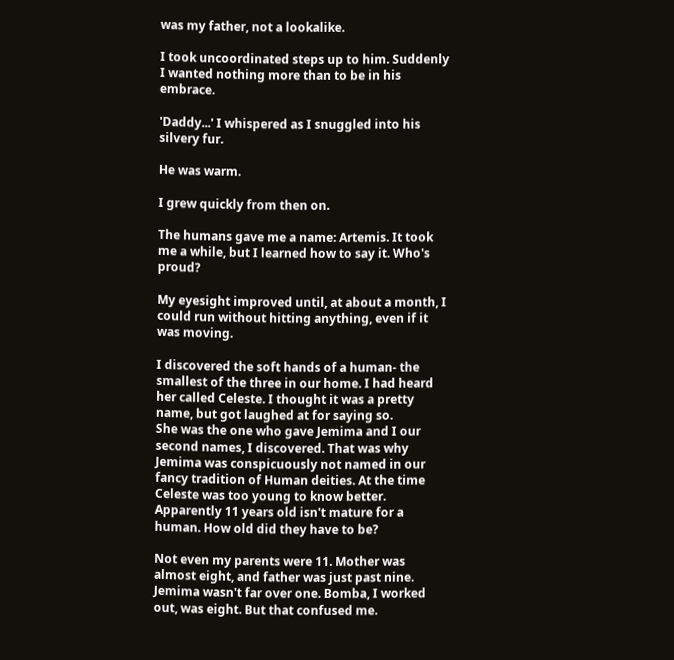was my father, not a lookalike.

I took uncoordinated steps up to him. Suddenly I wanted nothing more than to be in his embrace.

'Daddy...' I whispered as I snuggled into his silvery fur.

He was warm.

I grew quickly from then on.

The humans gave me a name: Artemis. It took me a while, but I learned how to say it. Who's proud?

My eyesight improved until, at about a month, I could run without hitting anything, even if it was moving.

I discovered the soft hands of a human- the smallest of the three in our home. I had heard her called Celeste. I thought it was a pretty name, but got laughed at for saying so.
She was the one who gave Jemima and I our second names, I discovered. That was why Jemima was conspicuously not named in our fancy tradition of Human deities. At the time Celeste was too young to know better. Apparently 11 years old isn't mature for a human. How old did they have to be?

Not even my parents were 11. Mother was almost eight, and father was just past nine. Jemima wasn't far over one. Bomba, I worked out, was eight. But that confused me.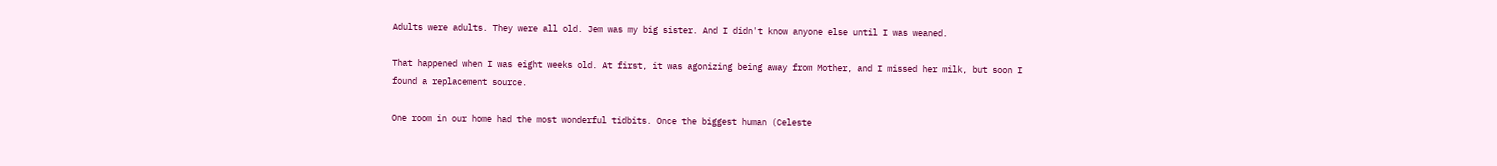Adults were adults. They were all old. Jem was my big sister. And I didn't know anyone else until I was weaned.

That happened when I was eight weeks old. At first, it was agonizing being away from Mother, and I missed her milk, but soon I found a replacement source.

One room in our home had the most wonderful tidbits. Once the biggest human (Celeste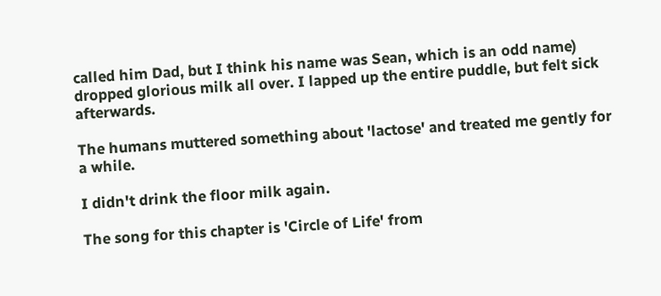called him Dad, but I think his name was Sean, which is an odd name) dropped glorious milk all over. I lapped up the entire puddle, but felt sick afterwards.

The humans muttered something about 'lactose' and treated me gently for a while.

I didn't drink the floor milk again.

The song for this chapter is 'Circle of Life' from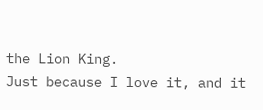the Lion King.
Just because I love it, and it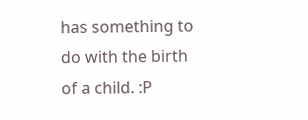has something to do with the birth of a child. :P